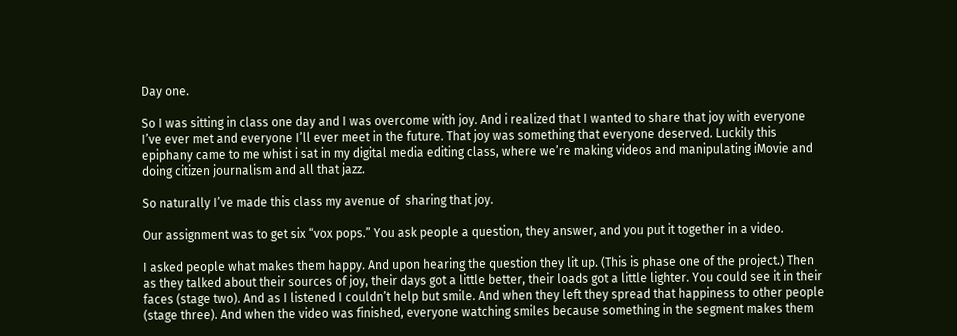Day one.

So I was sitting in class one day and I was overcome with joy. And i realized that I wanted to share that joy with everyone I’ve ever met and everyone I’ll ever meet in the future. That joy was something that everyone deserved. Luckily this epiphany came to me whist i sat in my digital media editing class, where we’re making videos and manipulating iMovie and doing citizen journalism and all that jazz.

So naturally I’ve made this class my avenue of  sharing that joy.

Our assignment was to get six “vox pops.” You ask people a question, they answer, and you put it together in a video.

I asked people what makes them happy. And upon hearing the question they lit up. (This is phase one of the project.) Then as they talked about their sources of joy, their days got a little better, their loads got a little lighter. You could see it in their faces (stage two). And as I listened I couldn’t help but smile. And when they left they spread that happiness to other people (stage three). And when the video was finished, everyone watching smiles because something in the segment makes them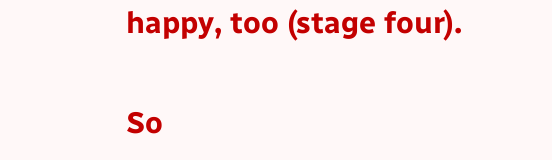happy, too (stage four).

So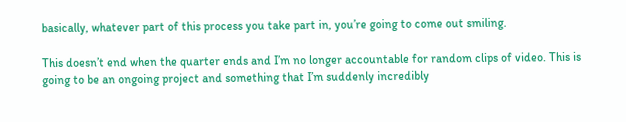basically, whatever part of this process you take part in, you’re going to come out smiling.

This doesn’t end when the quarter ends and I’m no longer accountable for random clips of video. This is going to be an ongoing project and something that I’m suddenly incredibly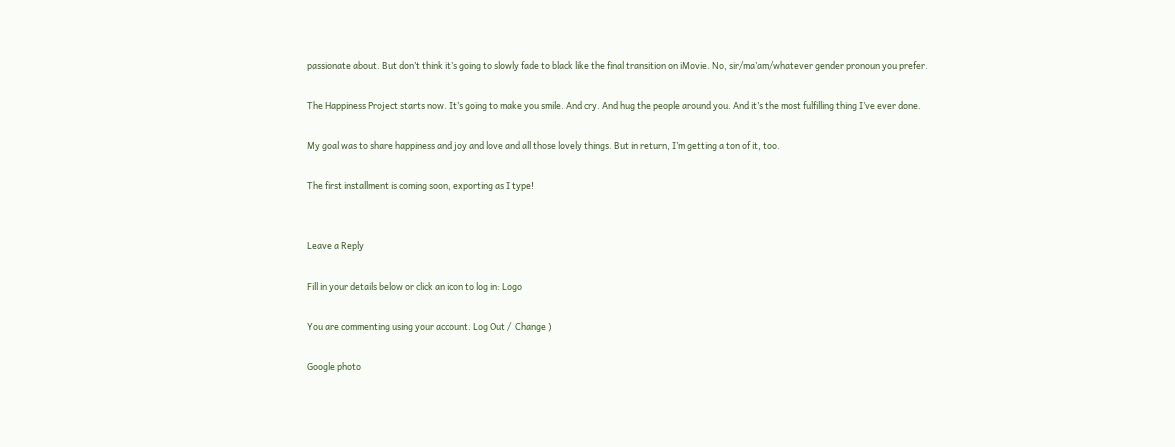passionate about. But don’t think it’s going to slowly fade to black like the final transition on iMovie. No, sir/ma’am/whatever gender pronoun you prefer.

The Happiness Project starts now. It’s going to make you smile. And cry. And hug the people around you. And it’s the most fulfilling thing I’ve ever done.

My goal was to share happiness and joy and love and all those lovely things. But in return, I’m getting a ton of it, too.

The first installment is coming soon, exporting as I type!


Leave a Reply

Fill in your details below or click an icon to log in: Logo

You are commenting using your account. Log Out /  Change )

Google photo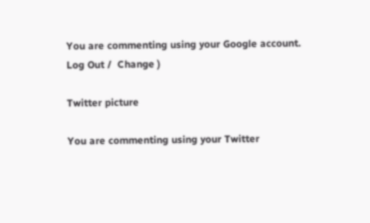You are commenting using your Google account. Log Out /  Change )

Twitter picture

You are commenting using your Twitter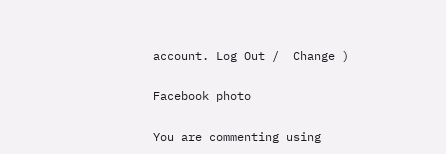account. Log Out /  Change )

Facebook photo

You are commenting using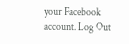your Facebook account. Log Out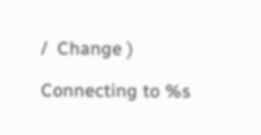/  Change )

Connecting to %s